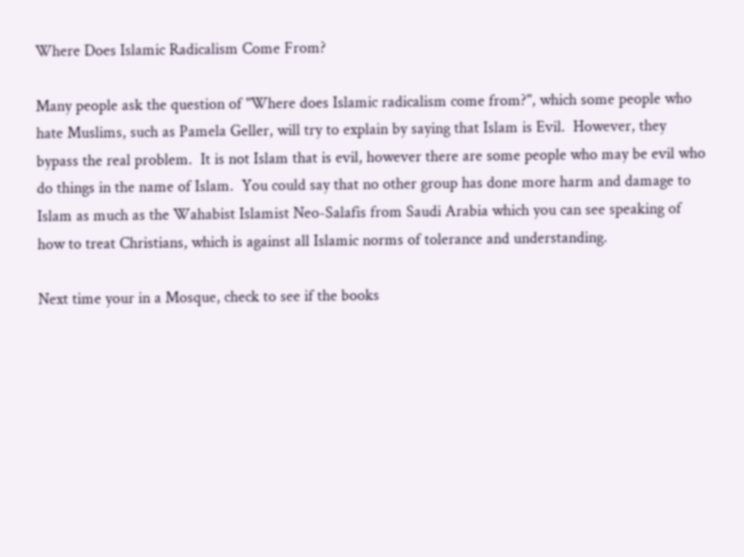Where Does Islamic Radicalism Come From?

Many people ask the question of "Where does Islamic radicalism come from?", which some people who hate Muslims, such as Pamela Geller, will try to explain by saying that Islam is Evil.  However, they bypass the real problem.  It is not Islam that is evil, however there are some people who may be evil who do things in the name of Islam.  You could say that no other group has done more harm and damage to Islam as much as the Wahabist Islamist Neo-Salafis from Saudi Arabia which you can see speaking of how to treat Christians, which is against all Islamic norms of tolerance and understanding.

Next time your in a Mosque, check to see if the books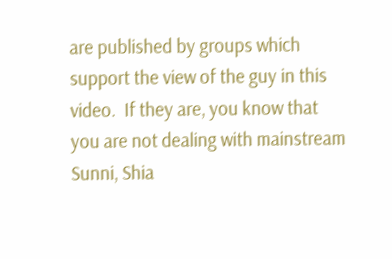are published by groups which support the view of the guy in this video.  If they are, you know that you are not dealing with mainstream Sunni, Shia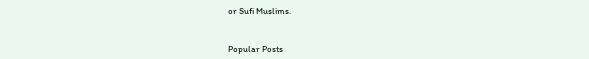or Sufi Muslims.


Popular Posts